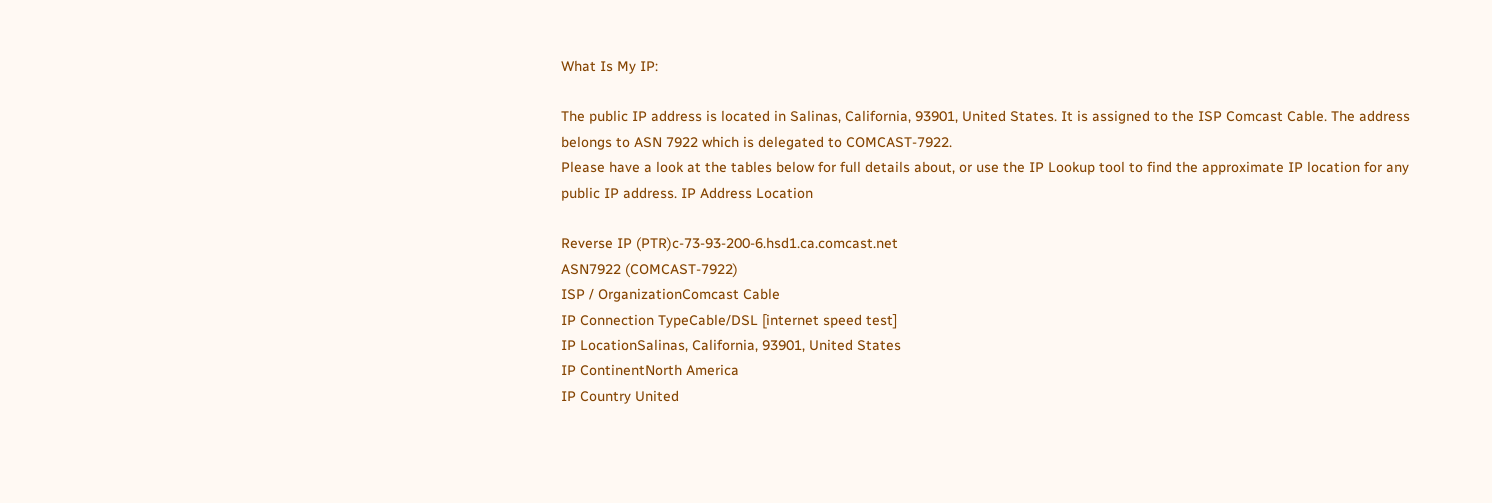What Is My IP:

The public IP address is located in Salinas, California, 93901, United States. It is assigned to the ISP Comcast Cable. The address belongs to ASN 7922 which is delegated to COMCAST-7922.
Please have a look at the tables below for full details about, or use the IP Lookup tool to find the approximate IP location for any public IP address. IP Address Location

Reverse IP (PTR)c-73-93-200-6.hsd1.ca.comcast.net
ASN7922 (COMCAST-7922)
ISP / OrganizationComcast Cable
IP Connection TypeCable/DSL [internet speed test]
IP LocationSalinas, California, 93901, United States
IP ContinentNorth America
IP Country United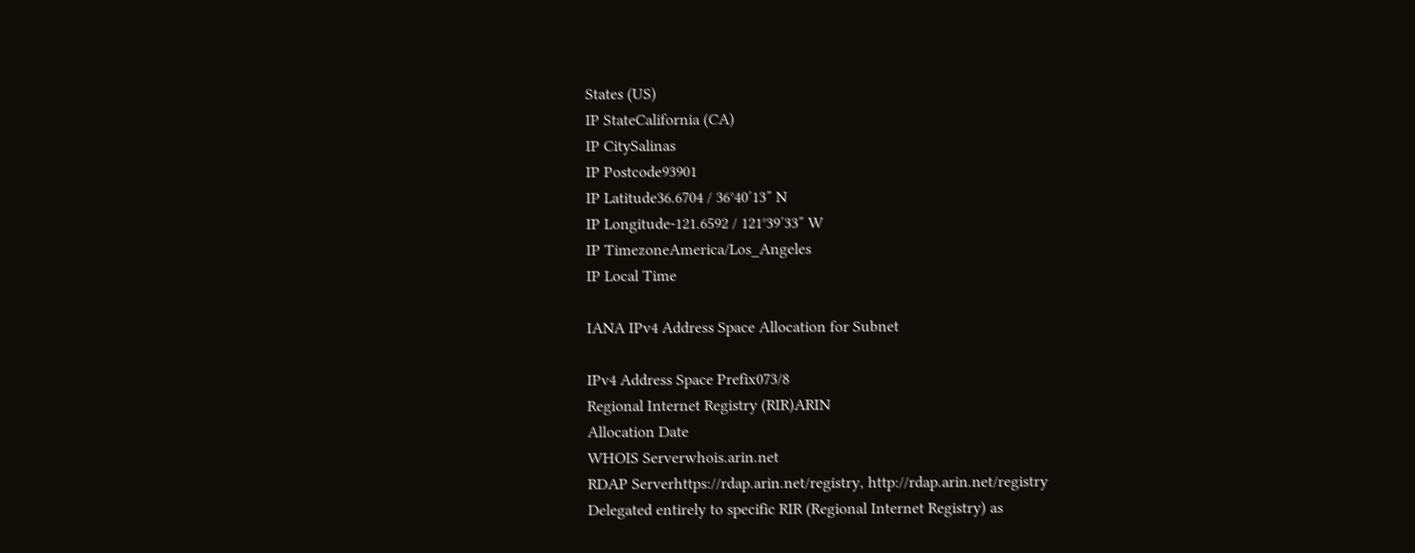States (US)
IP StateCalifornia (CA)
IP CitySalinas
IP Postcode93901
IP Latitude36.6704 / 36°40′13″ N
IP Longitude-121.6592 / 121°39′33″ W
IP TimezoneAmerica/Los_Angeles
IP Local Time

IANA IPv4 Address Space Allocation for Subnet

IPv4 Address Space Prefix073/8
Regional Internet Registry (RIR)ARIN
Allocation Date
WHOIS Serverwhois.arin.net
RDAP Serverhttps://rdap.arin.net/registry, http://rdap.arin.net/registry
Delegated entirely to specific RIR (Regional Internet Registry) as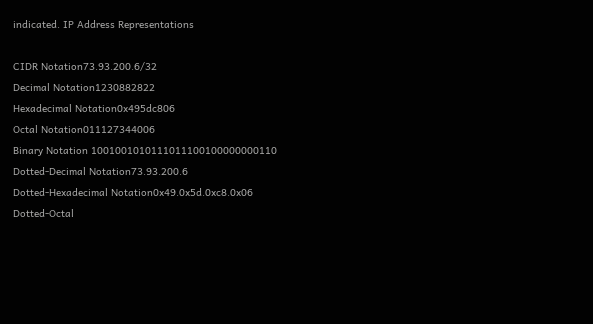indicated. IP Address Representations

CIDR Notation73.93.200.6/32
Decimal Notation1230882822
Hexadecimal Notation0x495dc806
Octal Notation011127344006
Binary Notation 1001001010111011100100000000110
Dotted-Decimal Notation73.93.200.6
Dotted-Hexadecimal Notation0x49.0x5d.0xc8.0x06
Dotted-Octal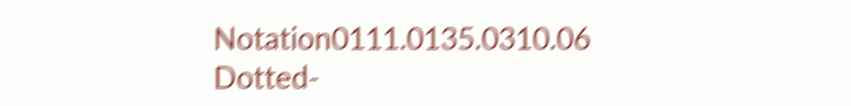Notation0111.0135.0310.06
Dotted-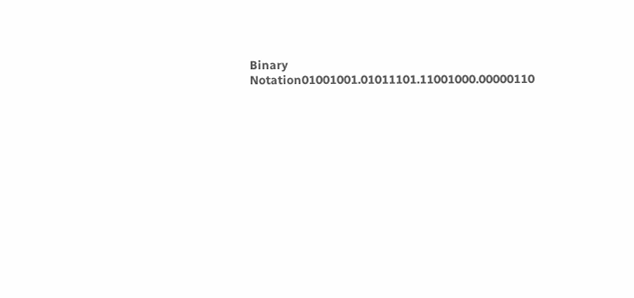Binary Notation01001001.01011101.11001000.00000110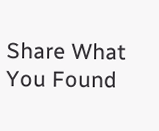Share What You Found